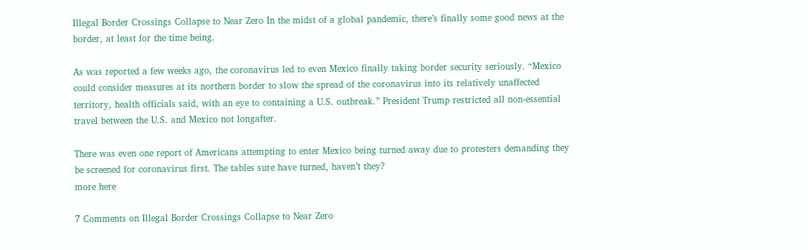Illegal Border Crossings Collapse to Near Zero In the midst of a global pandemic, there’s finally some good news at the border, at least for the time being.

As was reported a few weeks ago, the coronavirus led to even Mexico finally taking border security seriously. “Mexico could consider measures at its northern border to slow the spread of the coronavirus into its relatively unaffected territory, health officials said, with an eye to containing a U.S. outbreak.” President Trump restricted all non-essential travel between the U.S. and Mexico not longafter.

There was even one report of Americans attempting to enter Mexico being turned away due to protesters demanding they be screened for coronavirus first. The tables sure have turned, haven’t they?
more here

7 Comments on Illegal Border Crossings Collapse to Near Zero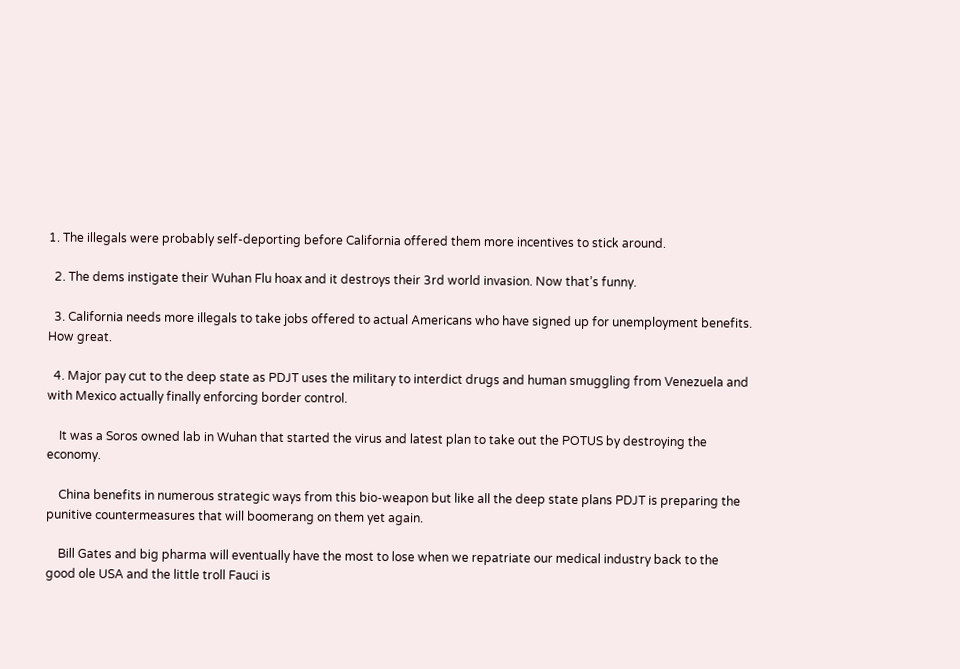1. The illegals were probably self-deporting before California offered them more incentives to stick around.

  2. The dems instigate their Wuhan Flu hoax and it destroys their 3rd world invasion. Now that’s funny.

  3. California needs more illegals to take jobs offered to actual Americans who have signed up for unemployment benefits. How great.

  4. Major pay cut to the deep state as PDJT uses the military to interdict drugs and human smuggling from Venezuela and with Mexico actually finally enforcing border control.

    It was a Soros owned lab in Wuhan that started the virus and latest plan to take out the POTUS by destroying the economy.

    China benefits in numerous strategic ways from this bio-weapon but like all the deep state plans PDJT is preparing the punitive countermeasures that will boomerang on them yet again.

    Bill Gates and big pharma will eventually have the most to lose when we repatriate our medical industry back to the good ole USA and the little troll Fauci is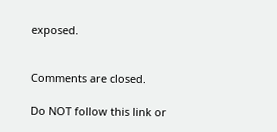exposed.


Comments are closed.

Do NOT follow this link or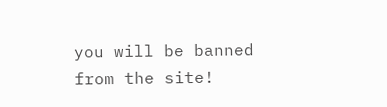you will be banned from the site!